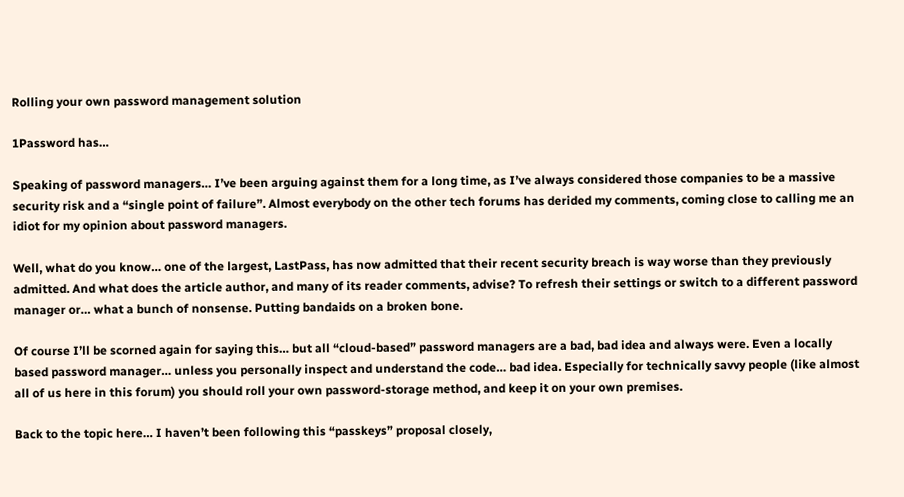Rolling your own password management solution

1Password has…

Speaking of password managers… I’ve been arguing against them for a long time, as I’ve always considered those companies to be a massive security risk and a “single point of failure”. Almost everybody on the other tech forums has derided my comments, coming close to calling me an idiot for my opinion about password managers.

Well, what do you know… one of the largest, LastPass, has now admitted that their recent security breach is way worse than they previously admitted. And what does the article author, and many of its reader comments, advise? To refresh their settings or switch to a different password manager or… what a bunch of nonsense. Putting bandaids on a broken bone.

Of course I’ll be scorned again for saying this… but all “cloud-based” password managers are a bad, bad idea and always were. Even a locally based password manager… unless you personally inspect and understand the code… bad idea. Especially for technically savvy people (like almost all of us here in this forum) you should roll your own password-storage method, and keep it on your own premises.

Back to the topic here… I haven’t been following this “passkeys” proposal closely,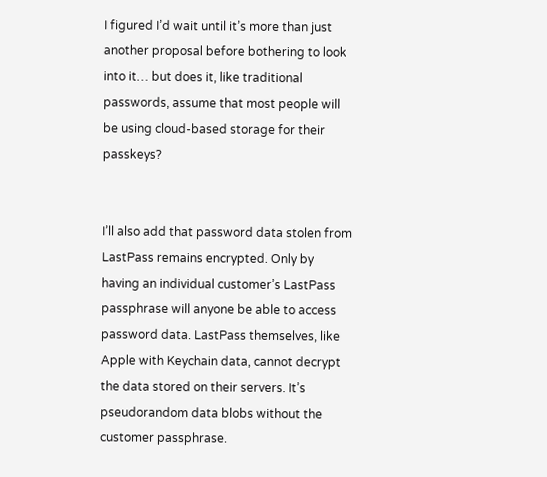I figured I’d wait until it’s more than just another proposal before bothering to look into it… but does it, like traditional passwords, assume that most people will be using cloud-based storage for their passkeys?


I’ll also add that password data stolen from LastPass remains encrypted. Only by having an individual customer’s LastPass passphrase will anyone be able to access password data. LastPass themselves, like Apple with Keychain data, cannot decrypt the data stored on their servers. It’s pseudorandom data blobs without the customer passphrase.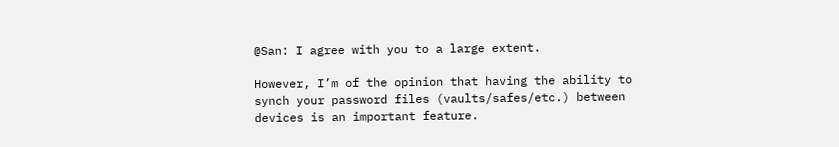@San: I agree with you to a large extent.

However, I’m of the opinion that having the ability to synch your password files (vaults/safes/etc.) between devices is an important feature.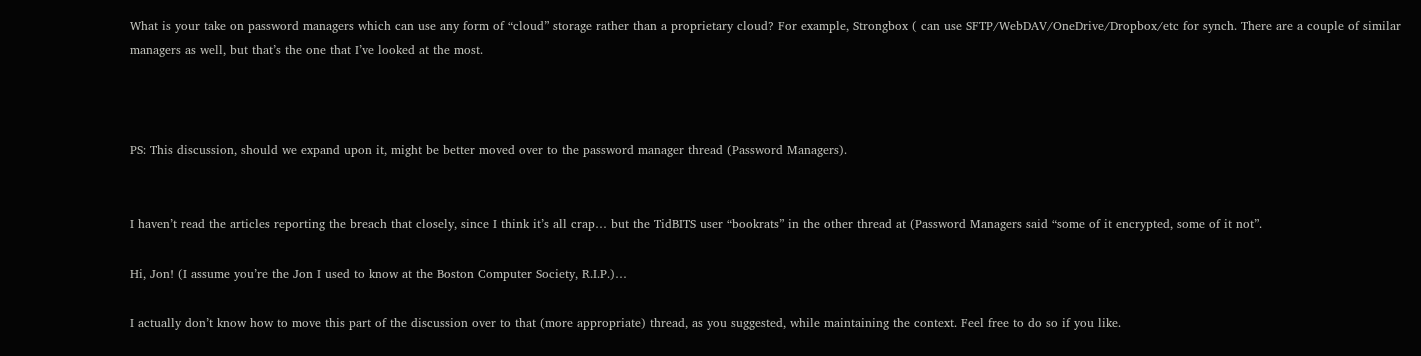What is your take on password managers which can use any form of “cloud” storage rather than a proprietary cloud? For example, Strongbox ( can use SFTP/WebDAV/OneDrive/Dropbox/etc for synch. There are a couple of similar managers as well, but that’s the one that I’ve looked at the most.



PS: This discussion, should we expand upon it, might be better moved over to the password manager thread (Password Managers).


I haven’t read the articles reporting the breach that closely, since I think it’s all crap… but the TidBITS user “bookrats” in the other thread at (Password Managers said “some of it encrypted, some of it not”.

Hi, Jon! (I assume you’re the Jon I used to know at the Boston Computer Society, R.I.P.)…

I actually don’t know how to move this part of the discussion over to that (more appropriate) thread, as you suggested, while maintaining the context. Feel free to do so if you like.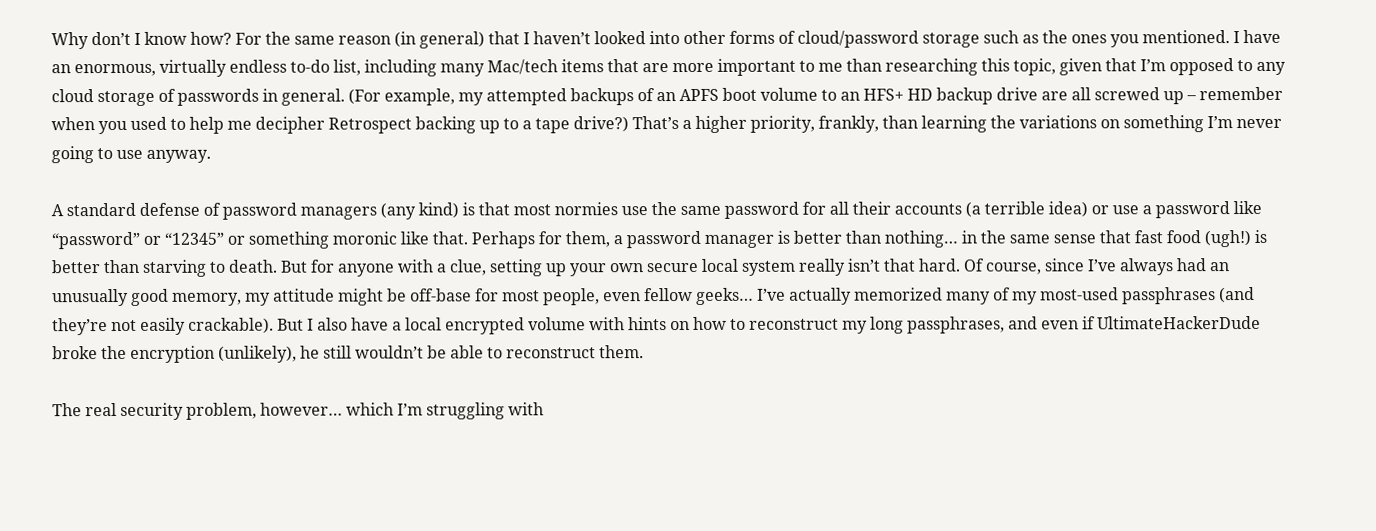Why don’t I know how? For the same reason (in general) that I haven’t looked into other forms of cloud/password storage such as the ones you mentioned. I have an enormous, virtually endless to-do list, including many Mac/tech items that are more important to me than researching this topic, given that I’m opposed to any cloud storage of passwords in general. (For example, my attempted backups of an APFS boot volume to an HFS+ HD backup drive are all screwed up – remember when you used to help me decipher Retrospect backing up to a tape drive?) That’s a higher priority, frankly, than learning the variations on something I’m never going to use anyway.

A standard defense of password managers (any kind) is that most normies use the same password for all their accounts (a terrible idea) or use a password like “password” or “12345” or something moronic like that. Perhaps for them, a password manager is better than nothing… in the same sense that fast food (ugh!) is better than starving to death. But for anyone with a clue, setting up your own secure local system really isn’t that hard. Of course, since I’ve always had an unusually good memory, my attitude might be off-base for most people, even fellow geeks… I’ve actually memorized many of my most-used passphrases (and they’re not easily crackable). But I also have a local encrypted volume with hints on how to reconstruct my long passphrases, and even if UltimateHackerDude broke the encryption (unlikely), he still wouldn’t be able to reconstruct them.

The real security problem, however… which I’m struggling with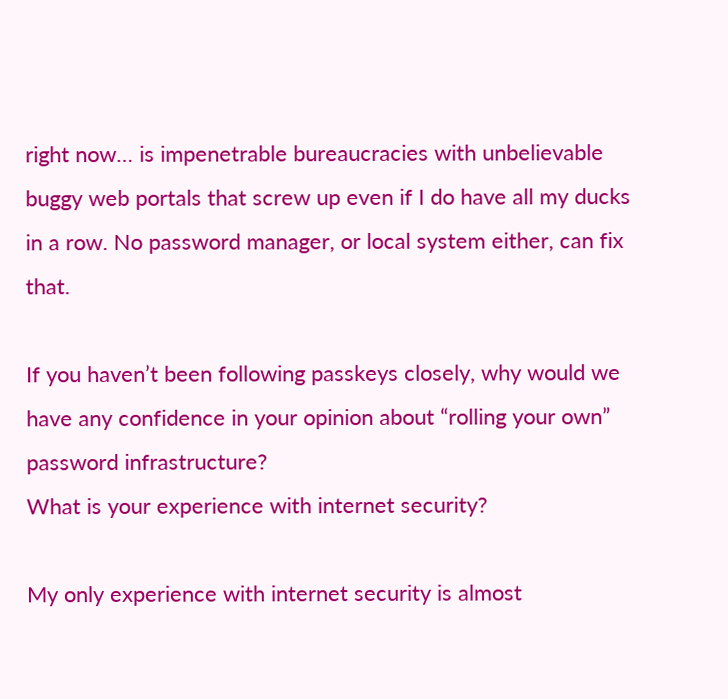right now… is impenetrable bureaucracies with unbelievable buggy web portals that screw up even if I do have all my ducks in a row. No password manager, or local system either, can fix that.

If you haven’t been following passkeys closely, why would we have any confidence in your opinion about “rolling your own” password infrastructure?
What is your experience with internet security?

My only experience with internet security is almost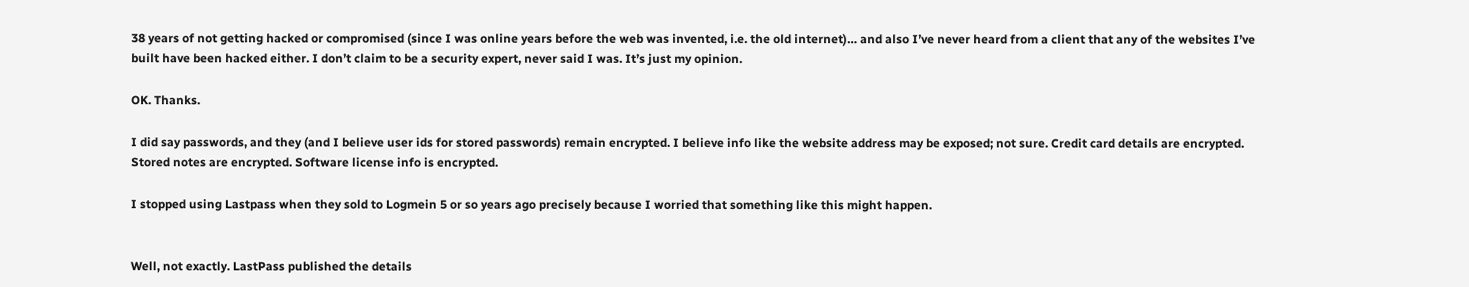38 years of not getting hacked or compromised (since I was online years before the web was invented, i.e. the old internet)… and also I’ve never heard from a client that any of the websites I’ve built have been hacked either. I don’t claim to be a security expert, never said I was. It’s just my opinion.

OK. Thanks.

I did say passwords, and they (and I believe user ids for stored passwords) remain encrypted. I believe info like the website address may be exposed; not sure. Credit card details are encrypted. Stored notes are encrypted. Software license info is encrypted.

I stopped using Lastpass when they sold to Logmein 5 or so years ago precisely because I worried that something like this might happen.


Well, not exactly. LastPass published the details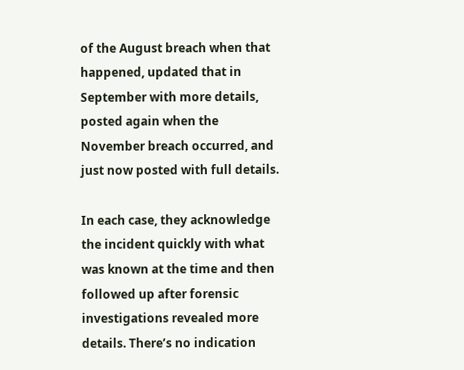of the August breach when that happened, updated that in September with more details, posted again when the November breach occurred, and just now posted with full details.

In each case, they acknowledge the incident quickly with what was known at the time and then followed up after forensic investigations revealed more details. There’s no indication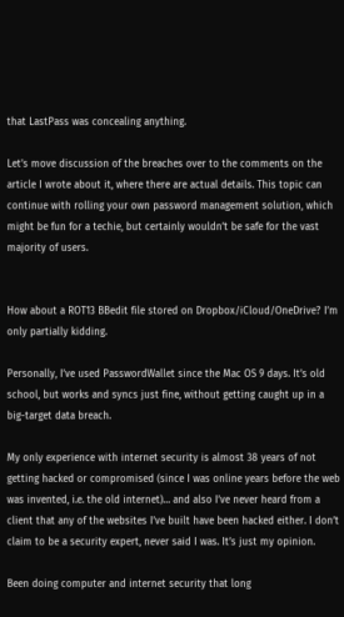that LastPass was concealing anything.

Let’s move discussion of the breaches over to the comments on the article I wrote about it, where there are actual details. This topic can continue with rolling your own password management solution, which might be fun for a techie, but certainly wouldn’t be safe for the vast majority of users.


How about a ROT13 BBedit file stored on Dropbox/iCloud/OneDrive? I’m only partially kidding.

Personally, I’ve used PasswordWallet since the Mac OS 9 days. It’s old school, but works and syncs just fine, without getting caught up in a big-target data breach.

My only experience with internet security is almost 38 years of not getting hacked or compromised (since I was online years before the web was invented, i.e. the old internet)… and also I’ve never heard from a client that any of the websites I’ve built have been hacked either. I don’t claim to be a security expert, never said I was. It’s just my opinion.

Been doing computer and internet security that long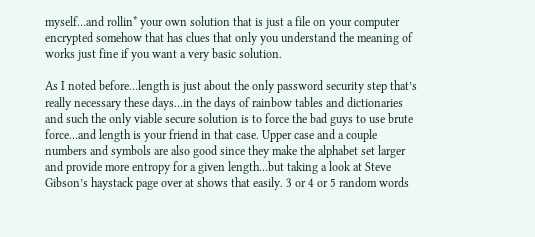myself…and rollin* your own solution that is just a file on your computer encrypted somehow that has clues that only you understand the meaning of works just fine if you want a very basic solution.

As I noted before…length is just about the only password security step that’s really necessary these days…in the days of rainbow tables and dictionaries and such the only viable secure solution is to force the bad guys to use brute force…and length is your friend in that case. Upper case and a couple numbers and symbols are also good since they make the alphabet set larger and provide more entropy for a given length…but taking a look at Steve Gibson’s haystack page over at shows that easily. 3 or 4 or 5 random words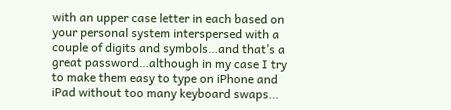with an upper case letter in each based on your personal system interspersed with a couple of digits and symbols…and that’s a great password…although in my case I try to make them easy to type on iPhone and iPad without too many keyboard swaps…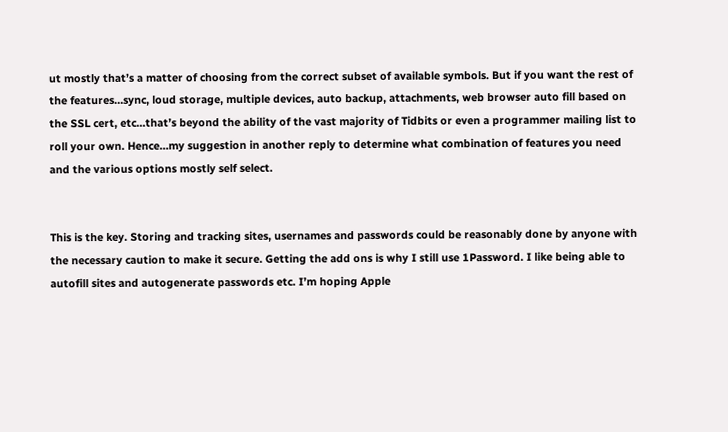ut mostly that’s a matter of choosing from the correct subset of available symbols. But if you want the rest of the features…sync, loud storage, multiple devices, auto backup, attachments, web browser auto fill based on the SSL cert, etc…that’s beyond the ability of the vast majority of Tidbits or even a programmer mailing list to roll your own. Hence…my suggestion in another reply to determine what combination of features you need and the various options mostly self select.


This is the key. Storing and tracking sites, usernames and passwords could be reasonably done by anyone with the necessary caution to make it secure. Getting the add ons is why I still use 1Password. I like being able to autofill sites and autogenerate passwords etc. I’m hoping Apple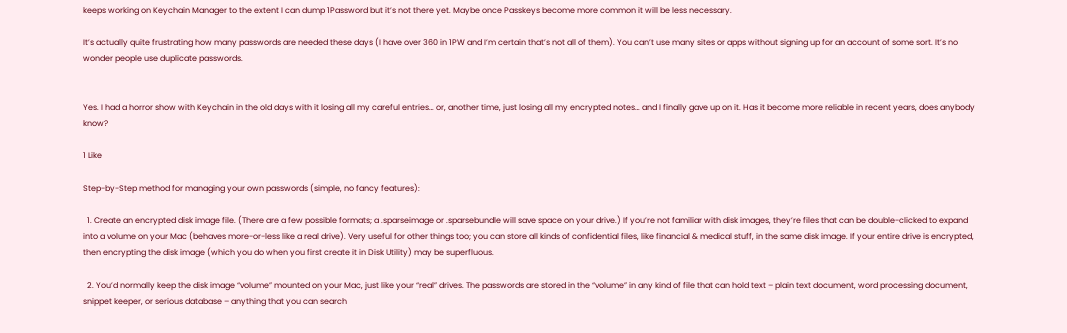keeps working on Keychain Manager to the extent I can dump 1Password but it’s not there yet. Maybe once Passkeys become more common it will be less necessary.

It’s actually quite frustrating how many passwords are needed these days (I have over 360 in 1PW and I’m certain that’s not all of them). You can’t use many sites or apps without signing up for an account of some sort. It’s no wonder people use duplicate passwords.


Yes. I had a horror show with Keychain in the old days with it losing all my careful entries… or, another time, just losing all my encrypted notes… and I finally gave up on it. Has it become more reliable in recent years, does anybody know?

1 Like

Step-by-Step method for managing your own passwords (simple, no fancy features):

  1. Create an encrypted disk image file. (There are a few possible formats; a .sparseimage or .sparsebundle will save space on your drive.) If you’re not familiar with disk images, they’re files that can be double-clicked to expand into a volume on your Mac (behaves more-or-less like a real drive). Very useful for other things too; you can store all kinds of confidential files, like financial & medical stuff, in the same disk image. If your entire drive is encrypted, then encrypting the disk image (which you do when you first create it in Disk Utility) may be superfluous.

  2. You’d normally keep the disk image “volume” mounted on your Mac, just like your “real” drives. The passwords are stored in the “volume” in any kind of file that can hold text – plain text document, word processing document, snippet keeper, or serious database – anything that you can search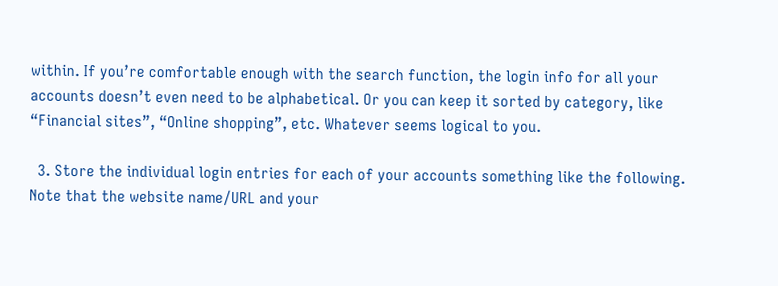within. If you’re comfortable enough with the search function, the login info for all your accounts doesn’t even need to be alphabetical. Or you can keep it sorted by category, like “Financial sites”, “Online shopping”, etc. Whatever seems logical to you.

  3. Store the individual login entries for each of your accounts something like the following. Note that the website name/URL and your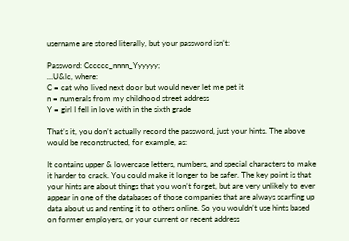username are stored literally, but your password isn’t:

Password: Cccccc_nnnn_Yyyyyy;
…U&lc, where:
C = cat who lived next door but would never let me pet it
n = numerals from my childhood street address
Y = girl I fell in love with in the sixth grade

That’s it, you don’t actually record the password, just your hints. The above would be reconstructed, for example, as:

It contains upper & lowercase letters, numbers, and special characters to make it harder to crack. You could make it longer to be safer. The key point is that your hints are about things that you won’t forget, but are very unlikely to ever appear in one of the databases of those companies that are always scarfing up data about us and renting it to others online. So you wouldn’t use hints based on former employers, or your current or recent address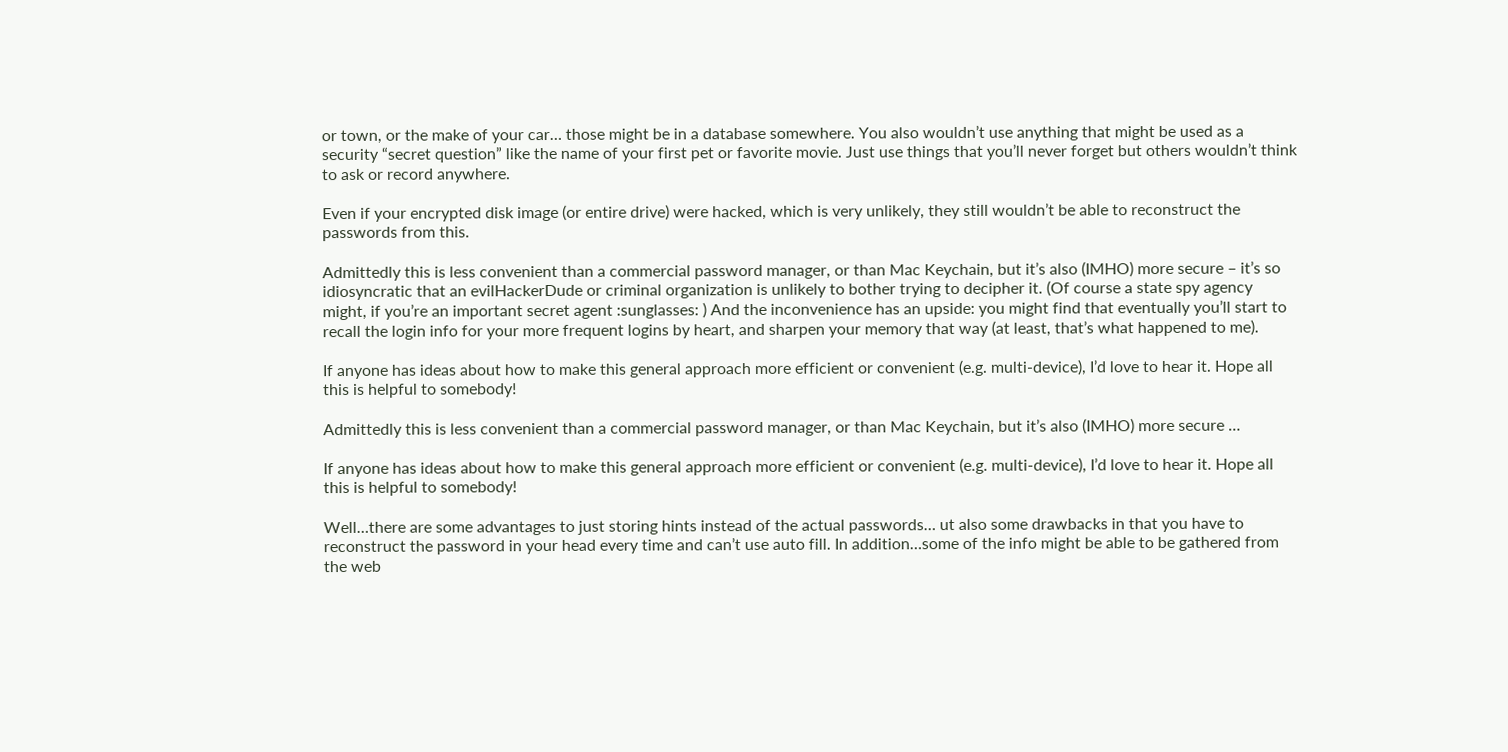or town, or the make of your car… those might be in a database somewhere. You also wouldn’t use anything that might be used as a security “secret question” like the name of your first pet or favorite movie. Just use things that you’ll never forget but others wouldn’t think to ask or record anywhere.

Even if your encrypted disk image (or entire drive) were hacked, which is very unlikely, they still wouldn’t be able to reconstruct the passwords from this.

Admittedly this is less convenient than a commercial password manager, or than Mac Keychain, but it’s also (IMHO) more secure – it’s so idiosyncratic that an evilHackerDude or criminal organization is unlikely to bother trying to decipher it. (Of course a state spy agency might, if you’re an important secret agent :sunglasses: ) And the inconvenience has an upside: you might find that eventually you’ll start to recall the login info for your more frequent logins by heart, and sharpen your memory that way (at least, that’s what happened to me).

If anyone has ideas about how to make this general approach more efficient or convenient (e.g. multi-device), I’d love to hear it. Hope all this is helpful to somebody!

Admittedly this is less convenient than a commercial password manager, or than Mac Keychain, but it’s also (IMHO) more secure …

If anyone has ideas about how to make this general approach more efficient or convenient (e.g. multi-device), I’d love to hear it. Hope all this is helpful to somebody!

Well…there are some advantages to just storing hints instead of the actual passwords… ut also some drawbacks in that you have to reconstruct the password in your head every time and can’t use auto fill. In addition…some of the info might be able to be gathered from the web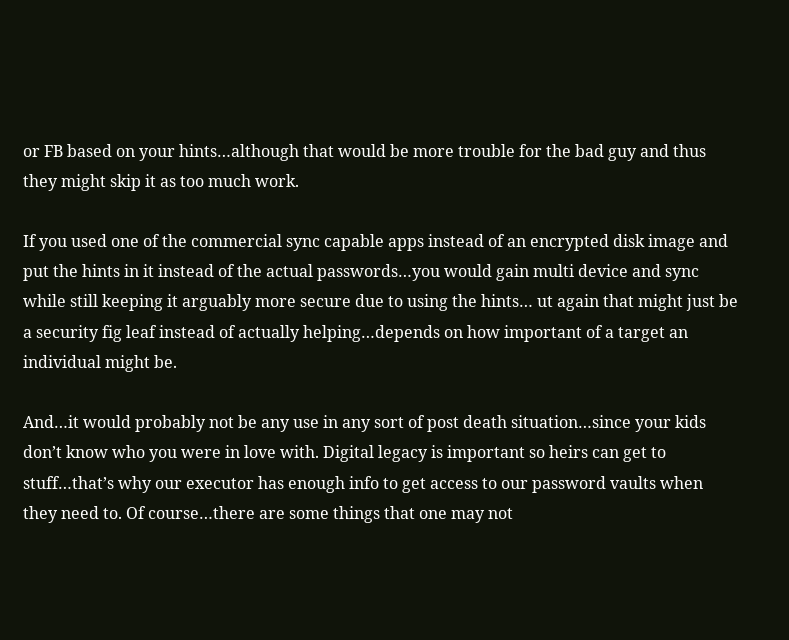or FB based on your hints…although that would be more trouble for the bad guy and thus they might skip it as too much work.

If you used one of the commercial sync capable apps instead of an encrypted disk image and put the hints in it instead of the actual passwords…you would gain multi device and sync while still keeping it arguably more secure due to using the hints… ut again that might just be a security fig leaf instead of actually helping…depends on how important of a target an individual might be.

And…it would probably not be any use in any sort of post death situation…since your kids don’t know who you were in love with. Digital legacy is important so heirs can get to stuff…that’s why our executor has enough info to get access to our password vaults when they need to. Of course…there are some things that one may not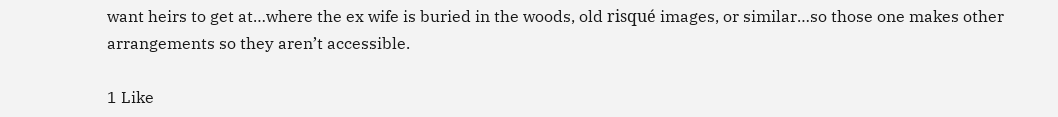want heirs to get at…where the ex wife is buried in the woods, old risqué images, or similar…so those one makes other arrangements so they aren’t accessible.

1 Like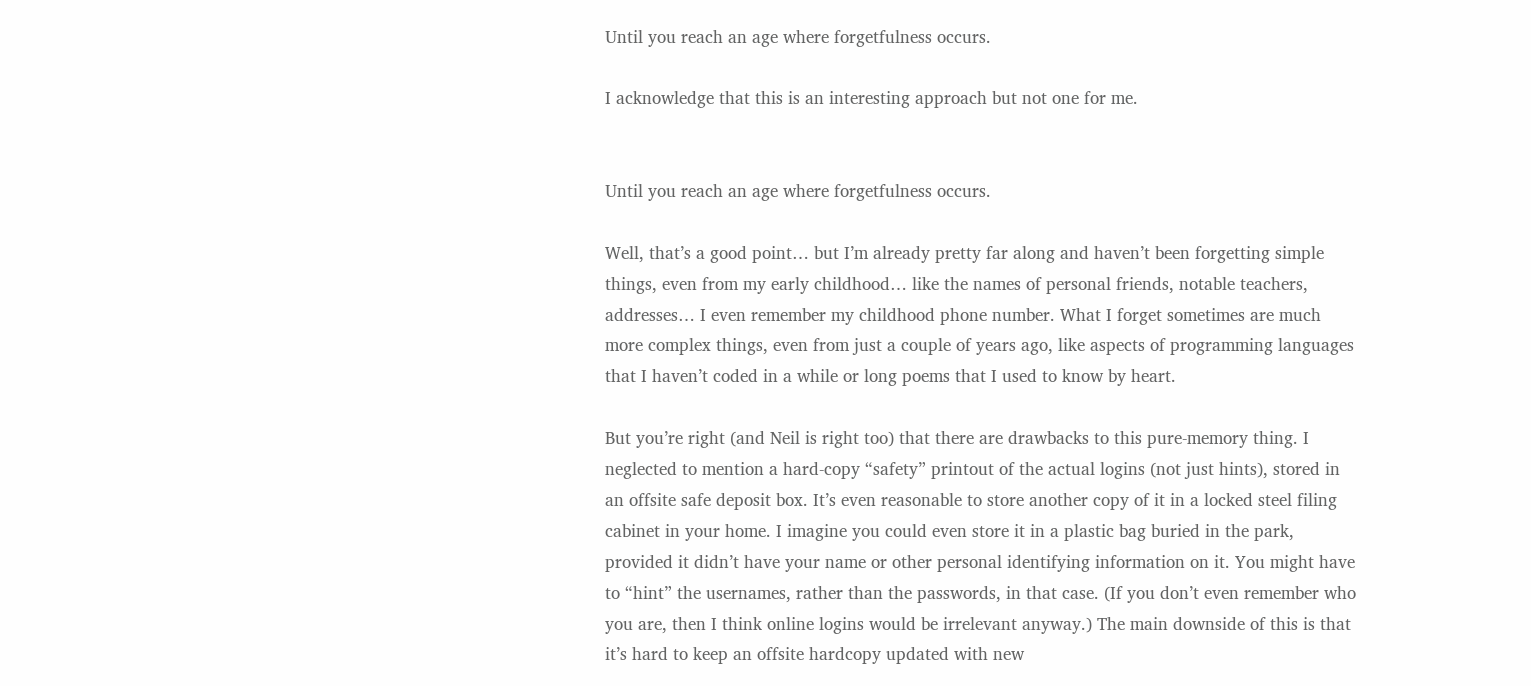Until you reach an age where forgetfulness occurs.

I acknowledge that this is an interesting approach but not one for me.


Until you reach an age where forgetfulness occurs.

Well, that’s a good point… but I’m already pretty far along and haven’t been forgetting simple things, even from my early childhood… like the names of personal friends, notable teachers, addresses… I even remember my childhood phone number. What I forget sometimes are much more complex things, even from just a couple of years ago, like aspects of programming languages that I haven’t coded in a while or long poems that I used to know by heart.

But you’re right (and Neil is right too) that there are drawbacks to this pure-memory thing. I neglected to mention a hard-copy “safety” printout of the actual logins (not just hints), stored in an offsite safe deposit box. It’s even reasonable to store another copy of it in a locked steel filing cabinet in your home. I imagine you could even store it in a plastic bag buried in the park, provided it didn’t have your name or other personal identifying information on it. You might have to “hint” the usernames, rather than the passwords, in that case. (If you don’t even remember who you are, then I think online logins would be irrelevant anyway.) The main downside of this is that it’s hard to keep an offsite hardcopy updated with new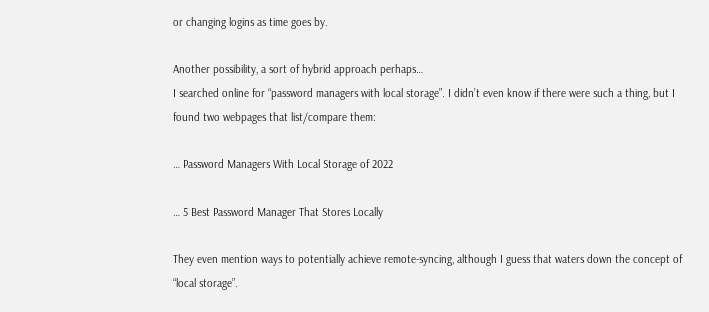or changing logins as time goes by.

Another possibility, a sort of hybrid approach perhaps…
I searched online for “password managers with local storage”. I didn’t even know if there were such a thing, but I found two webpages that list/compare them:

… Password Managers With Local Storage of 2022

… 5 Best Password Manager That Stores Locally

They even mention ways to potentially achieve remote-syncing, although I guess that waters down the concept of “local storage”.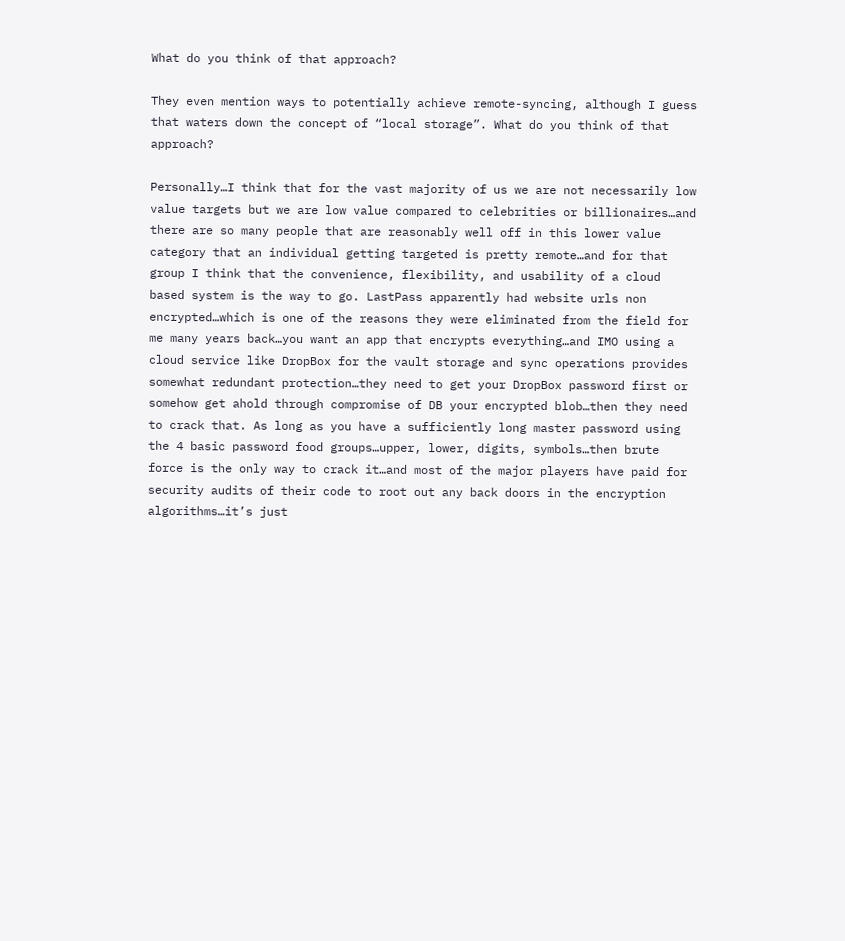What do you think of that approach?

They even mention ways to potentially achieve remote-syncing, although I guess that waters down the concept of “local storage”. What do you think of that approach?

Personally…I think that for the vast majority of us we are not necessarily low value targets but we are low value compared to celebrities or billionaires…and there are so many people that are reasonably well off in this lower value category that an individual getting targeted is pretty remote…and for that group I think that the convenience, flexibility, and usability of a cloud based system is the way to go. LastPass apparently had website urls non encrypted…which is one of the reasons they were eliminated from the field for me many years back…you want an app that encrypts everything…and IMO using a cloud service like DropBox for the vault storage and sync operations provides somewhat redundant protection…they need to get your DropBox password first or somehow get ahold through compromise of DB your encrypted blob…then they need to crack that. As long as you have a sufficiently long master password using the 4 basic password food groups…upper, lower, digits, symbols…then brute force is the only way to crack it…and most of the major players have paid for security audits of their code to root out any back doors in the encryption algorithms…it’s just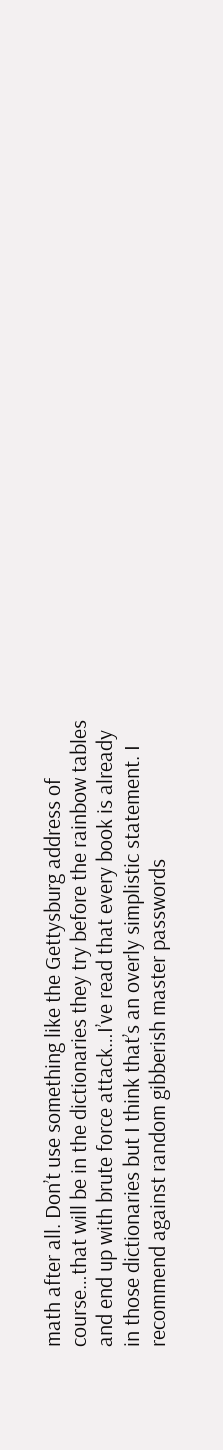math after all. Don’t use something like the Gettysburg address of course…that will be in the dictionaries they try before the rainbow tables and end up with brute force attack…I’ve read that every book is already in those dictionaries but I think that’s an overly simplistic statement. I recommend against random gibberish master passwords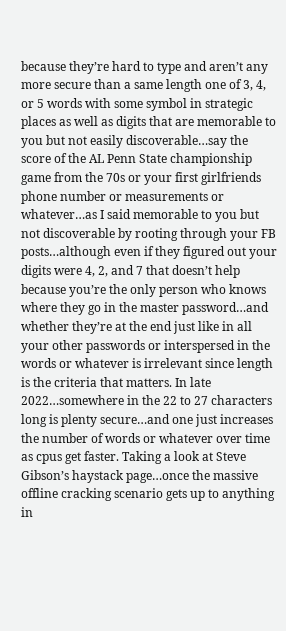because they’re hard to type and aren’t any more secure than a same length one of 3, 4, or 5 words with some symbol in strategic places as well as digits that are memorable to you but not easily discoverable…say the score of the AL Penn State championship game from the 70s or your first girlfriends phone number or measurements or whatever…as I said memorable to you but not discoverable by rooting through your FB posts…although even if they figured out your digits were 4, 2, and 7 that doesn’t help because you’re the only person who knows where they go in the master password…and whether they’re at the end just like in all your other passwords or interspersed in the words or whatever is irrelevant since length is the criteria that matters. In late 2022…somewhere in the 22 to 27 characters long is plenty secure…and one just increases the number of words or whatever over time as cpus get faster. Taking a look at Steve Gibson’s haystack page…once the massive offline cracking scenario gets up to anything in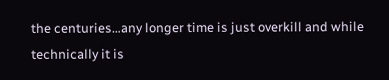the centuries…any longer time is just overkill and while technically it is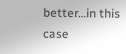better…in this case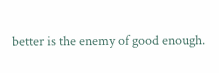better is the enemy of good enough.